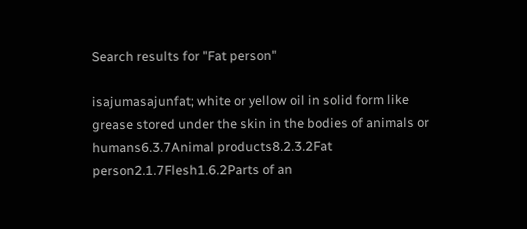Search results for "Fat person"

isajumasajunfat; white or yellow oil in solid form like grease stored under the skin in the bodies of animals or humans6.3.7Animal products8.2.3.2Fat person2.1.7Flesh1.6.2Parts of an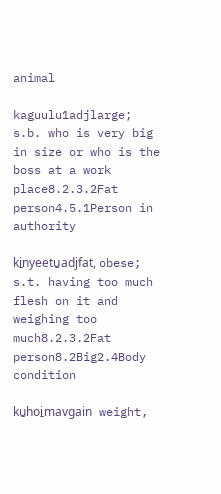animal

kaguulu1adjlarge; s.b. who is very big in size or who is the boss at a work place8.2.3.2Fat person4.5.1Person in authority

ki̱nyeetu̱adjfat, obese; s.t. having too much flesh on it and weighing too much8.2.3.2Fat person8.2Big2.4Body condition

ku̱hoi̱mavgain weight,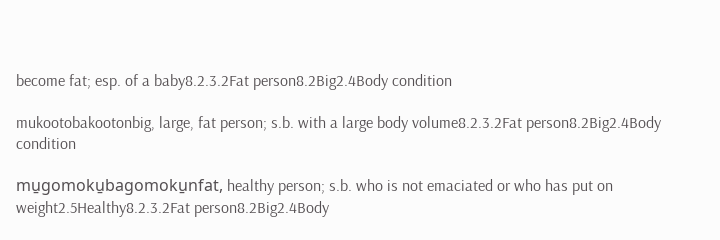become fat; esp. of a baby8.2.3.2Fat person8.2Big2.4Body condition

mukootobakootonbig, large, fat person; s.b. with a large body volume8.2.3.2Fat person8.2Big2.4Body condition

mu̱gomoku̱bagomoku̱nfat, healthy person; s.b. who is not emaciated or who has put on weight2.5Healthy8.2.3.2Fat person8.2Big2.4Body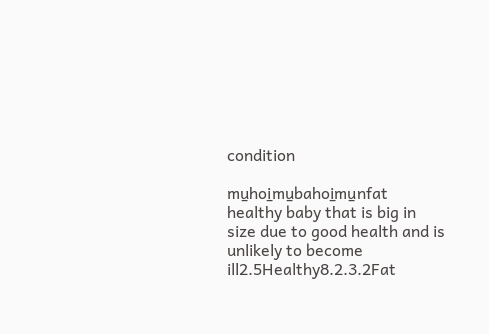condition

mu̱hoi̱mu̱bahoi̱mu̱nfat healthy baby that is big in size due to good health and is unlikely to become ill2.5Healthy8.2.3.2Fat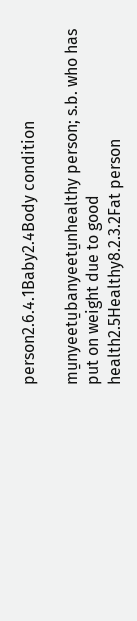person2.6.4.1Baby2.4Body condition

mu̱nyeetu̱banyeetu̱nhealthy person; s.b. who has put on weight due to good health2.5Healthy8.2.3.2Fat person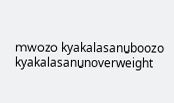mwozo kyakalasanu̱boozo kyakalasanu̱noverweight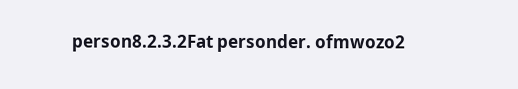person8.2.3.2Fat personder. ofmwozo2